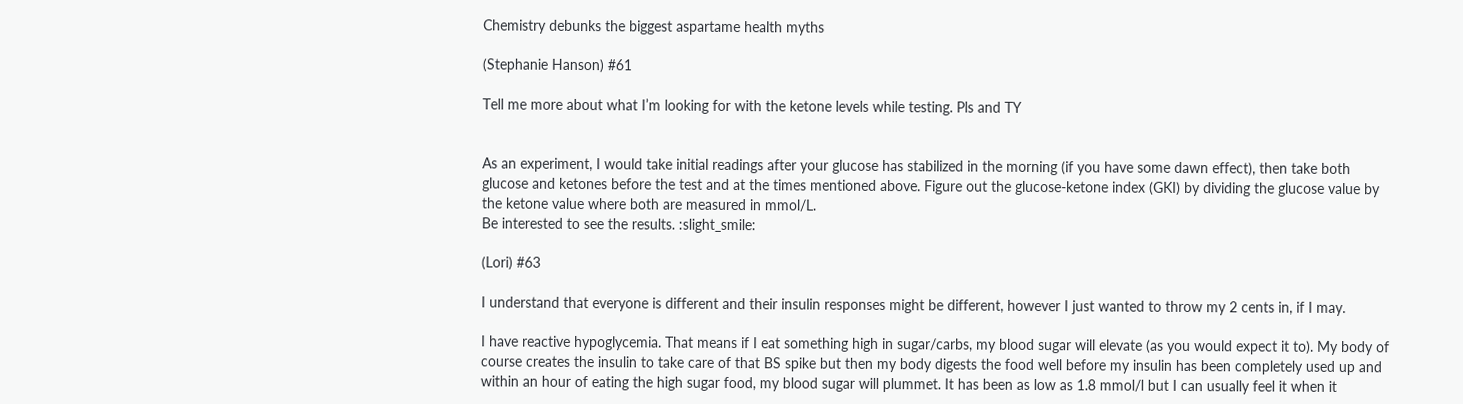Chemistry debunks the biggest aspartame health myths

(Stephanie Hanson) #61

Tell me more about what I’m looking for with the ketone levels while testing. Pls and TY


As an experiment, I would take initial readings after your glucose has stabilized in the morning (if you have some dawn effect), then take both glucose and ketones before the test and at the times mentioned above. Figure out the glucose-ketone index (GKI) by dividing the glucose value by the ketone value where both are measured in mmol/L.
Be interested to see the results. :slight_smile:

(Lori) #63

I understand that everyone is different and their insulin responses might be different, however I just wanted to throw my 2 cents in, if I may.

I have reactive hypoglycemia. That means if I eat something high in sugar/carbs, my blood sugar will elevate (as you would expect it to). My body of course creates the insulin to take care of that BS spike but then my body digests the food well before my insulin has been completely used up and within an hour of eating the high sugar food, my blood sugar will plummet. It has been as low as 1.8 mmol/l but I can usually feel it when it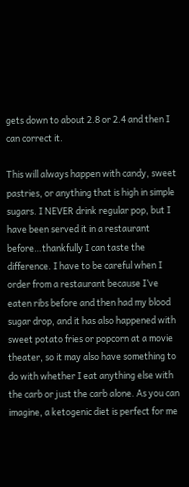gets down to about 2.8 or 2.4 and then I can correct it.

This will always happen with candy, sweet pastries, or anything that is high in simple sugars. I NEVER drink regular pop, but I have been served it in a restaurant before…thankfully I can taste the difference. I have to be careful when I order from a restaurant because I’ve eaten ribs before and then had my blood sugar drop, and it has also happened with sweet potato fries or popcorn at a movie theater, so it may also have something to do with whether I eat anything else with the carb or just the carb alone. As you can imagine, a ketogenic diet is perfect for me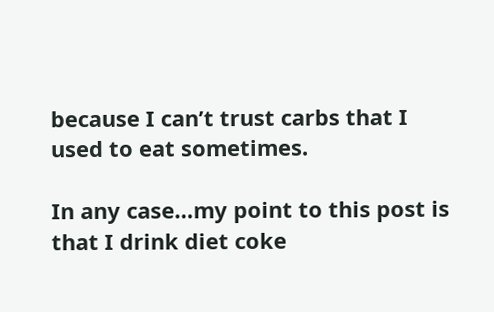because I can’t trust carbs that I used to eat sometimes.

In any case…my point to this post is that I drink diet coke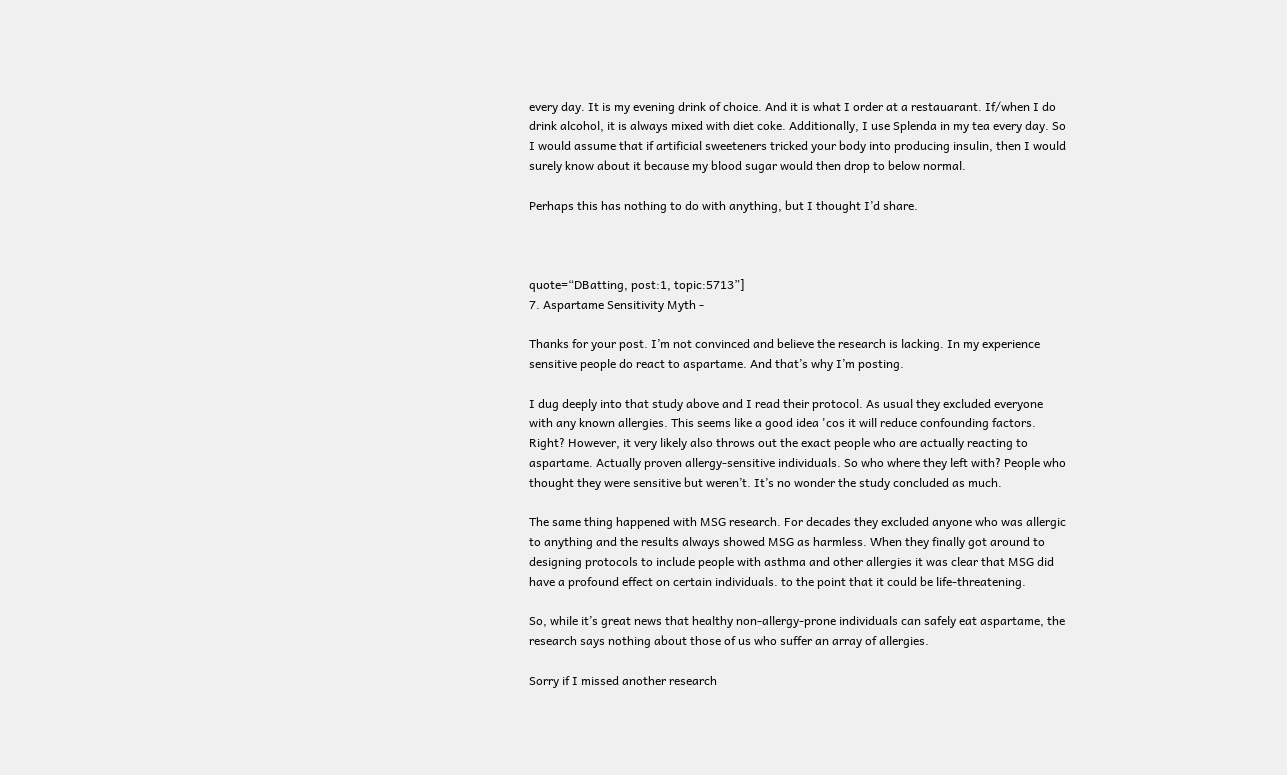every day. It is my evening drink of choice. And it is what I order at a restauarant. If/when I do drink alcohol, it is always mixed with diet coke. Additionally, I use Splenda in my tea every day. So I would assume that if artificial sweeteners tricked your body into producing insulin, then I would surely know about it because my blood sugar would then drop to below normal.

Perhaps this has nothing to do with anything, but I thought I’d share.



quote=“DBatting, post:1, topic:5713”]
7. Aspartame Sensitivity Myth -

Thanks for your post. I’m not convinced and believe the research is lacking. In my experience sensitive people do react to aspartame. And that’s why I’m posting.

I dug deeply into that study above and I read their protocol. As usual they excluded everyone with any known allergies. This seems like a good idea 'cos it will reduce confounding factors. Right? However, it very likely also throws out the exact people who are actually reacting to aspartame. Actually proven allergy-sensitive individuals. So who where they left with? People who thought they were sensitive but weren’t. It’s no wonder the study concluded as much.

The same thing happened with MSG research. For decades they excluded anyone who was allergic to anything and the results always showed MSG as harmless. When they finally got around to designing protocols to include people with asthma and other allergies it was clear that MSG did have a profound effect on certain individuals. to the point that it could be life-threatening.

So, while it’s great news that healthy non-allergy-prone individuals can safely eat aspartame, the research says nothing about those of us who suffer an array of allergies.

Sorry if I missed another research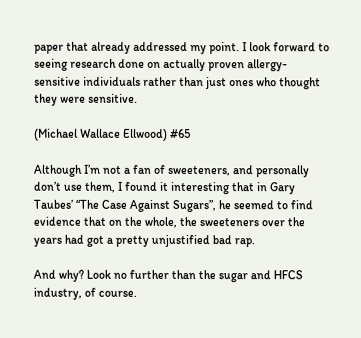paper that already addressed my point. I look forward to seeing research done on actually proven allergy-sensitive individuals rather than just ones who thought they were sensitive.

(Michael Wallace Ellwood) #65

Although I’m not a fan of sweeteners, and personally don’t use them, I found it interesting that in Gary Taubes’ “The Case Against Sugars”, he seemed to find evidence that on the whole, the sweeteners over the years had got a pretty unjustified bad rap.

And why? Look no further than the sugar and HFCS industry, of course.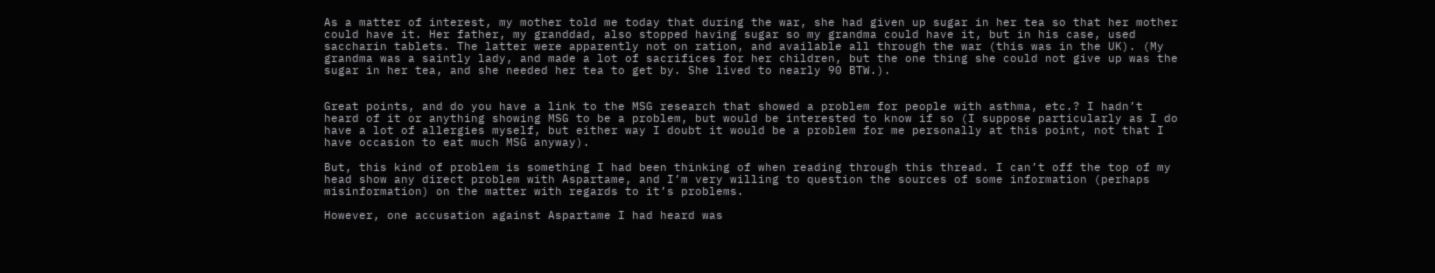As a matter of interest, my mother told me today that during the war, she had given up sugar in her tea so that her mother could have it. Her father, my granddad, also stopped having sugar so my grandma could have it, but in his case, used saccharin tablets. The latter were apparently not on ration, and available all through the war (this was in the UK). (My grandma was a saintly lady, and made a lot of sacrifices for her children, but the one thing she could not give up was the sugar in her tea, and she needed her tea to get by. She lived to nearly 90 BTW.).


Great points, and do you have a link to the MSG research that showed a problem for people with asthma, etc.? I hadn’t heard of it or anything showing MSG to be a problem, but would be interested to know if so (I suppose particularly as I do have a lot of allergies myself, but either way I doubt it would be a problem for me personally at this point, not that I have occasion to eat much MSG anyway).

But, this kind of problem is something I had been thinking of when reading through this thread. I can’t off the top of my head show any direct problem with Aspartame, and I’m very willing to question the sources of some information (perhaps misinformation) on the matter with regards to it’s problems.

However, one accusation against Aspartame I had heard was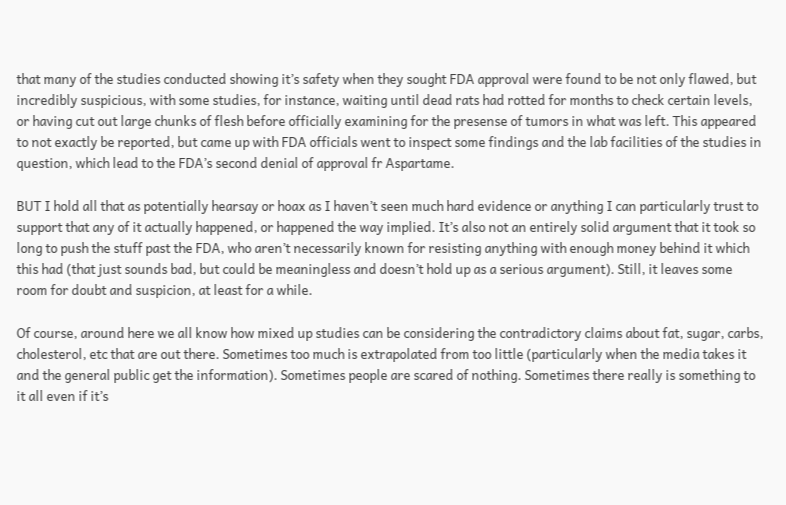that many of the studies conducted showing it’s safety when they sought FDA approval were found to be not only flawed, but incredibly suspicious, with some studies, for instance, waiting until dead rats had rotted for months to check certain levels, or having cut out large chunks of flesh before officially examining for the presense of tumors in what was left. This appeared to not exactly be reported, but came up with FDA officials went to inspect some findings and the lab facilities of the studies in question, which lead to the FDA’s second denial of approval fr Aspartame.

BUT I hold all that as potentially hearsay or hoax as I haven’t seen much hard evidence or anything I can particularly trust to support that any of it actually happened, or happened the way implied. It’s also not an entirely solid argument that it took so long to push the stuff past the FDA, who aren’t necessarily known for resisting anything with enough money behind it which this had (that just sounds bad, but could be meaningless and doesn’t hold up as a serious argument). Still, it leaves some room for doubt and suspicion, at least for a while.

Of course, around here we all know how mixed up studies can be considering the contradictory claims about fat, sugar, carbs, cholesterol, etc that are out there. Sometimes too much is extrapolated from too little (particularly when the media takes it and the general public get the information). Sometimes people are scared of nothing. Sometimes there really is something to it all even if it’s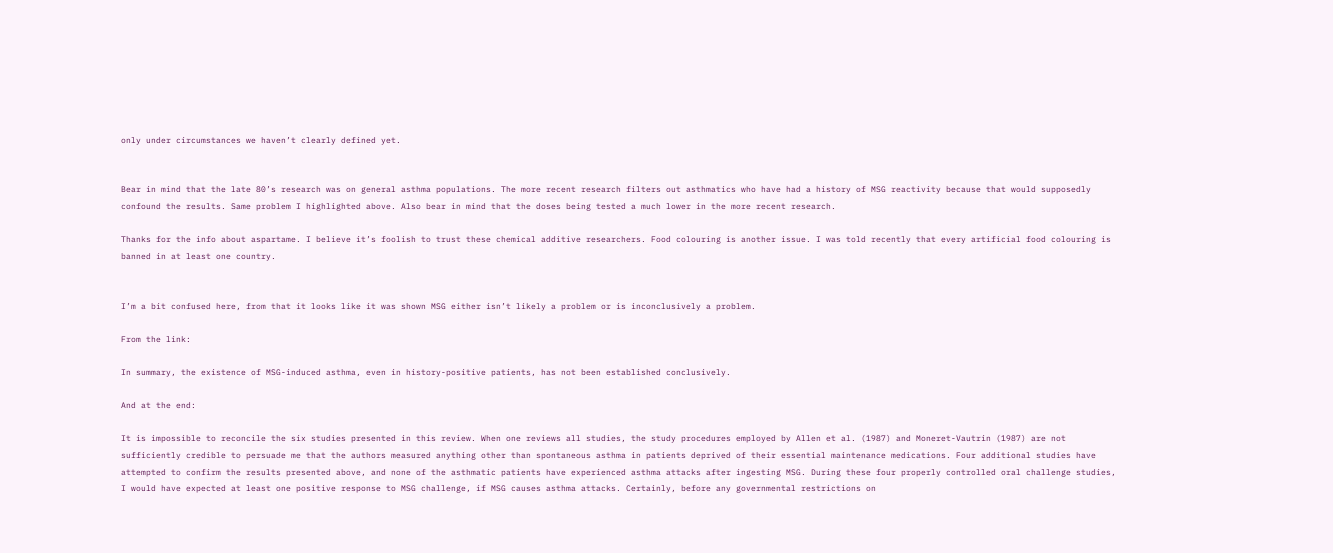only under circumstances we haven’t clearly defined yet.


Bear in mind that the late 80’s research was on general asthma populations. The more recent research filters out asthmatics who have had a history of MSG reactivity because that would supposedly confound the results. Same problem I highlighted above. Also bear in mind that the doses being tested a much lower in the more recent research.

Thanks for the info about aspartame. I believe it’s foolish to trust these chemical additive researchers. Food colouring is another issue. I was told recently that every artificial food colouring is banned in at least one country.


I’m a bit confused here, from that it looks like it was shown MSG either isn’t likely a problem or is inconclusively a problem.

From the link:

In summary, the existence of MSG-induced asthma, even in history-positive patients, has not been established conclusively.

And at the end:

It is impossible to reconcile the six studies presented in this review. When one reviews all studies, the study procedures employed by Allen et al. (1987) and Moneret-Vautrin (1987) are not sufficiently credible to persuade me that the authors measured anything other than spontaneous asthma in patients deprived of their essential maintenance medications. Four additional studies have attempted to confirm the results presented above, and none of the asthmatic patients have experienced asthma attacks after ingesting MSG. During these four properly controlled oral challenge studies, I would have expected at least one positive response to MSG challenge, if MSG causes asthma attacks. Certainly, before any governmental restrictions on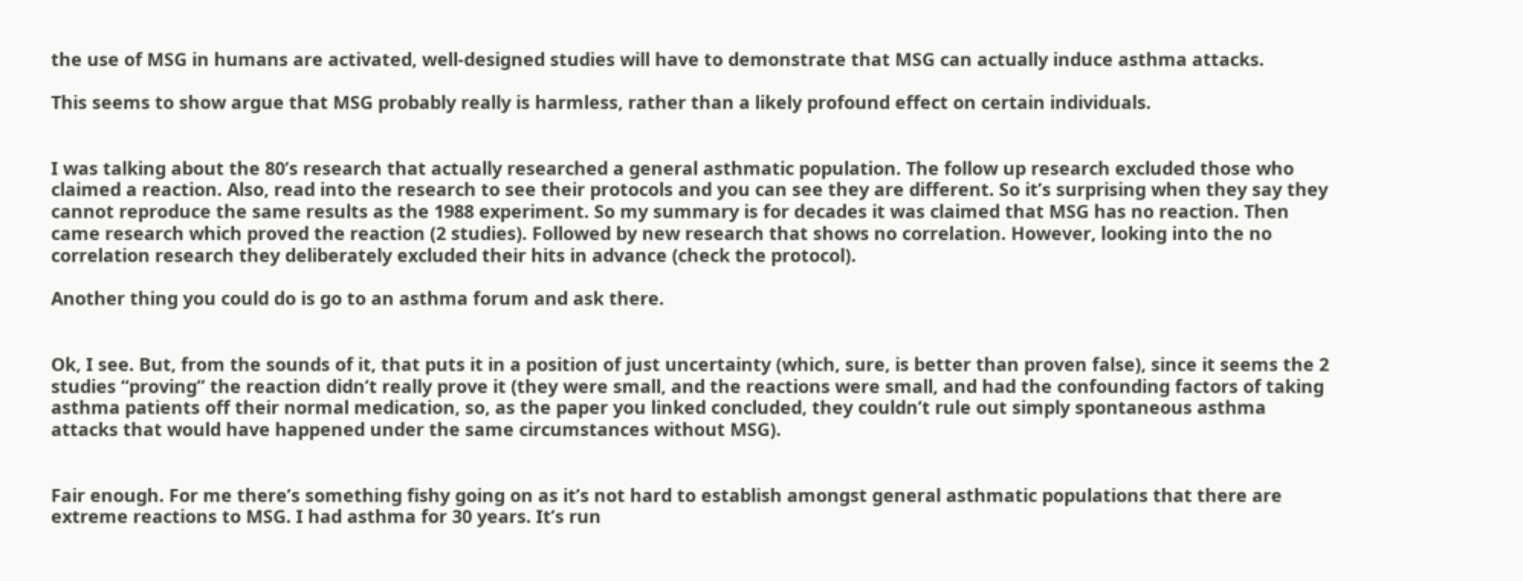the use of MSG in humans are activated, well-designed studies will have to demonstrate that MSG can actually induce asthma attacks.

This seems to show argue that MSG probably really is harmless, rather than a likely profound effect on certain individuals.


I was talking about the 80’s research that actually researched a general asthmatic population. The follow up research excluded those who claimed a reaction. Also, read into the research to see their protocols and you can see they are different. So it’s surprising when they say they cannot reproduce the same results as the 1988 experiment. So my summary is for decades it was claimed that MSG has no reaction. Then came research which proved the reaction (2 studies). Followed by new research that shows no correlation. However, looking into the no correlation research they deliberately excluded their hits in advance (check the protocol).

Another thing you could do is go to an asthma forum and ask there.


Ok, I see. But, from the sounds of it, that puts it in a position of just uncertainty (which, sure, is better than proven false), since it seems the 2 studies “proving” the reaction didn’t really prove it (they were small, and the reactions were small, and had the confounding factors of taking asthma patients off their normal medication, so, as the paper you linked concluded, they couldn’t rule out simply spontaneous asthma attacks that would have happened under the same circumstances without MSG).


Fair enough. For me there’s something fishy going on as it’s not hard to establish amongst general asthmatic populations that there are extreme reactions to MSG. I had asthma for 30 years. It’s run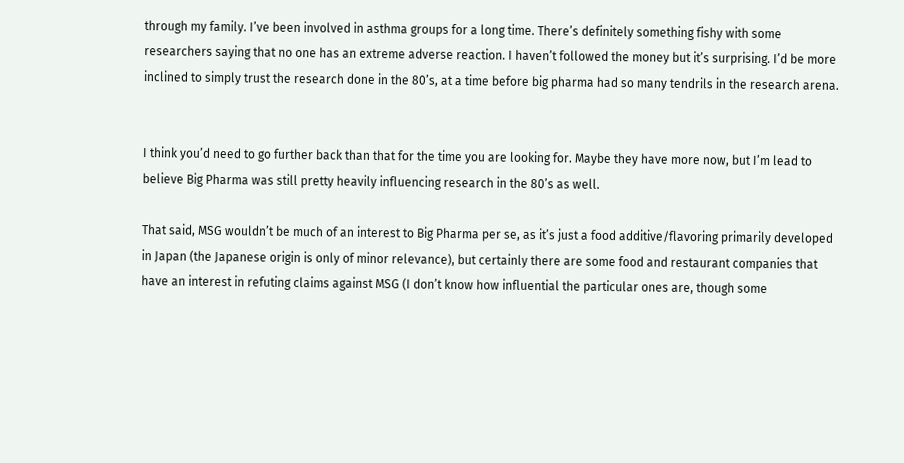through my family. I’ve been involved in asthma groups for a long time. There’s definitely something fishy with some researchers saying that no one has an extreme adverse reaction. I haven’t followed the money but it’s surprising. I’d be more inclined to simply trust the research done in the 80’s, at a time before big pharma had so many tendrils in the research arena.


I think you’d need to go further back than that for the time you are looking for. Maybe they have more now, but I’m lead to believe Big Pharma was still pretty heavily influencing research in the 80’s as well.

That said, MSG wouldn’t be much of an interest to Big Pharma per se, as it’s just a food additive/flavoring primarily developed in Japan (the Japanese origin is only of minor relevance), but certainly there are some food and restaurant companies that have an interest in refuting claims against MSG (I don’t know how influential the particular ones are, though some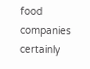food companies certainly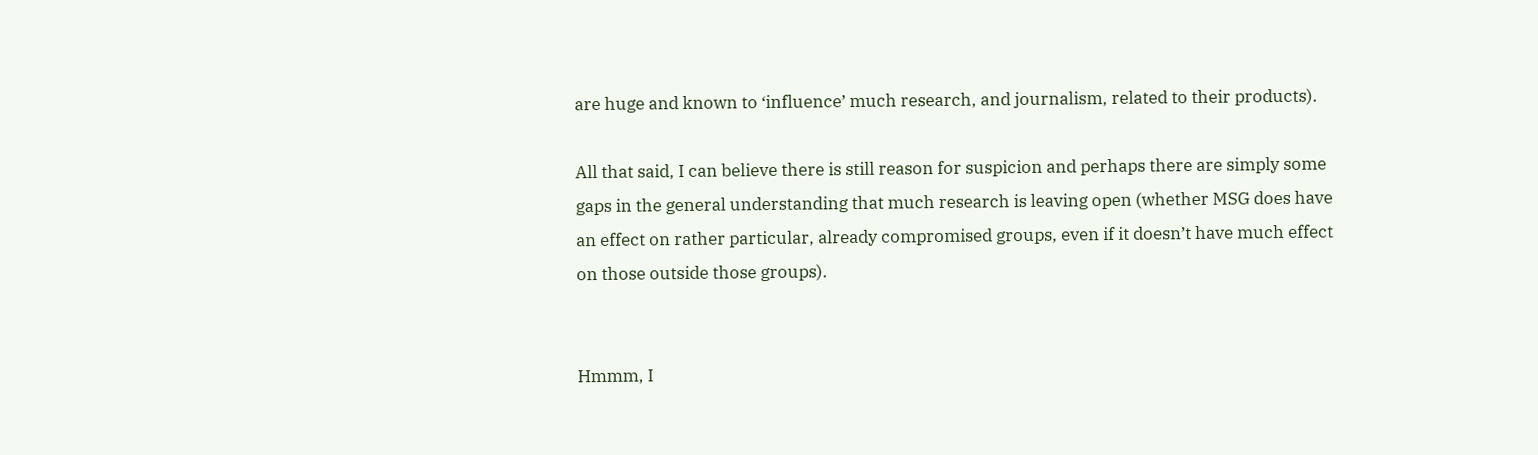are huge and known to ‘influence’ much research, and journalism, related to their products).

All that said, I can believe there is still reason for suspicion and perhaps there are simply some gaps in the general understanding that much research is leaving open (whether MSG does have an effect on rather particular, already compromised groups, even if it doesn’t have much effect on those outside those groups).


Hmmm, I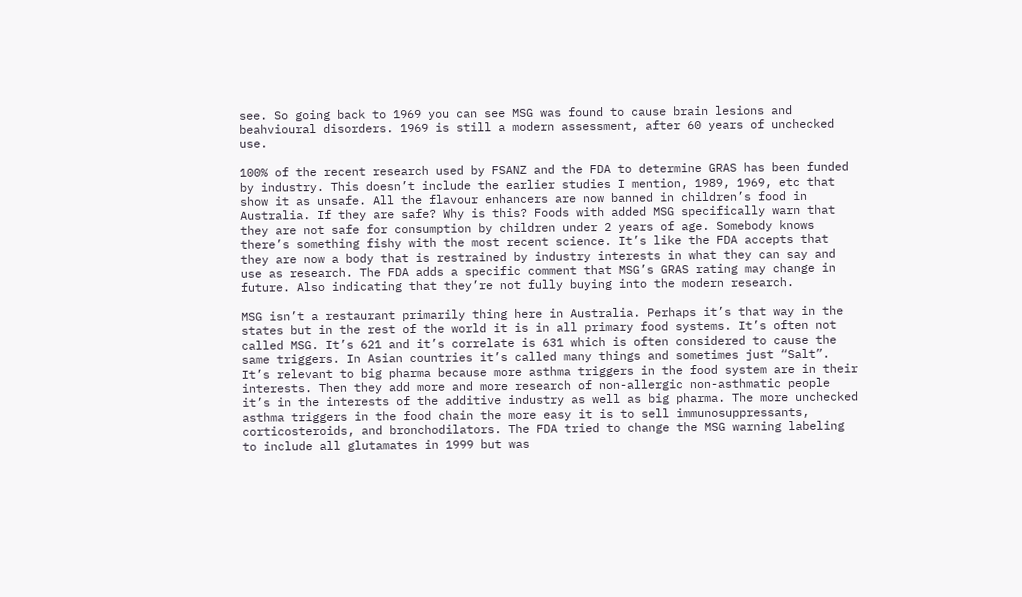see. So going back to 1969 you can see MSG was found to cause brain lesions and beahvioural disorders. 1969 is still a modern assessment, after 60 years of unchecked use.

100% of the recent research used by FSANZ and the FDA to determine GRAS has been funded by industry. This doesn’t include the earlier studies I mention, 1989, 1969, etc that show it as unsafe. All the flavour enhancers are now banned in children’s food in Australia. If they are safe? Why is this? Foods with added MSG specifically warn that they are not safe for consumption by children under 2 years of age. Somebody knows there’s something fishy with the most recent science. It’s like the FDA accepts that they are now a body that is restrained by industry interests in what they can say and use as research. The FDA adds a specific comment that MSG’s GRAS rating may change in future. Also indicating that they’re not fully buying into the modern research.

MSG isn’t a restaurant primarily thing here in Australia. Perhaps it’s that way in the states but in the rest of the world it is in all primary food systems. It’s often not called MSG. It’s 621 and it’s correlate is 631 which is often considered to cause the same triggers. In Asian countries it’s called many things and sometimes just “Salt”. It’s relevant to big pharma because more asthma triggers in the food system are in their interests. Then they add more and more research of non-allergic non-asthmatic people it’s in the interests of the additive industry as well as big pharma. The more unchecked asthma triggers in the food chain the more easy it is to sell immunosuppressants, corticosteroids, and bronchodilators. The FDA tried to change the MSG warning labeling to include all glutamates in 1999 but was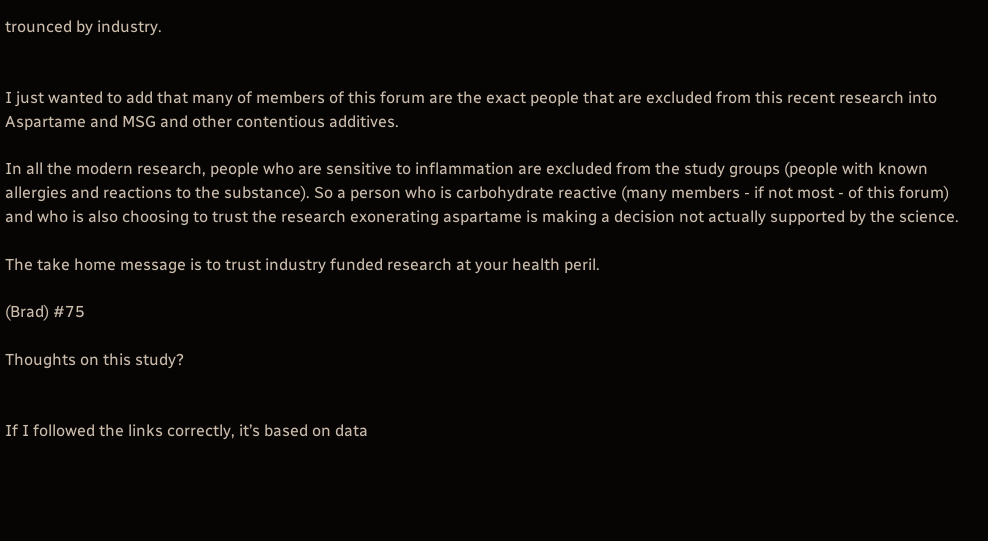trounced by industry.


I just wanted to add that many of members of this forum are the exact people that are excluded from this recent research into Aspartame and MSG and other contentious additives.

In all the modern research, people who are sensitive to inflammation are excluded from the study groups (people with known allergies and reactions to the substance). So a person who is carbohydrate reactive (many members - if not most - of this forum) and who is also choosing to trust the research exonerating aspartame is making a decision not actually supported by the science.

The take home message is to trust industry funded research at your health peril.

(Brad) #75

Thoughts on this study?


If I followed the links correctly, it’s based on data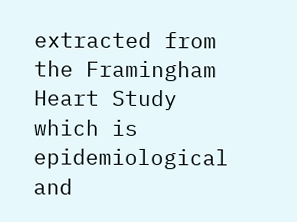extracted from the Framingham Heart Study which is epidemiological and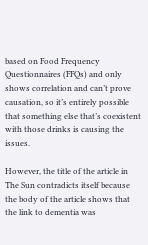based on Food Frequency Questionnaires (FFQs) and only shows correlation and can’t prove causation, so it’s entirely possible that something else that’s coexistent with those drinks is causing the issues.

However, the title of the article in The Sun contradicts itself because the body of the article shows that the link to dementia was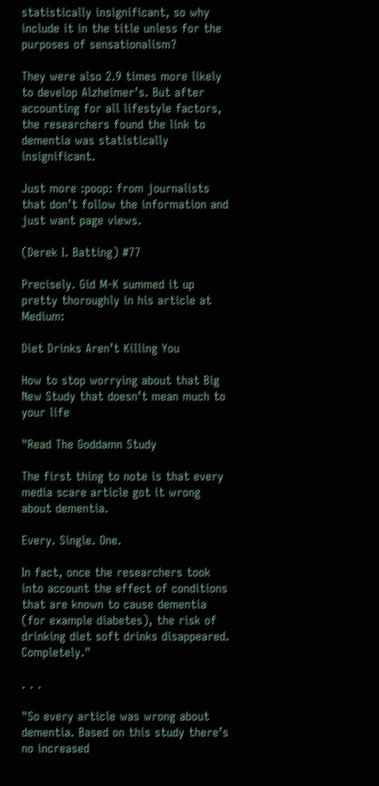statistically insignificant, so why include it in the title unless for the purposes of sensationalism?

They were also 2.9 times more likely to develop Alzheimer’s. But after accounting for all lifestyle factors, the researchers found the link to dementia was statistically insignificant.

Just more :poop: from journalists that don’t follow the information and just want page views.

(Derek I. Batting) #77

Precisely. Gid M-K summed it up pretty thoroughly in his article at Medium:

Diet Drinks Aren’t Killing You

How to stop worrying about that Big New Study that doesn’t mean much to your life

"Read The Goddamn Study

The first thing to note is that every media scare article got it wrong about dementia.

Every. Single. One.

In fact, once the researchers took into account the effect of conditions that are known to cause dementia (for example diabetes), the risk of drinking diet soft drinks disappeared. Completely."

. . .

"So every article was wrong about dementia. Based on this study there’s no increased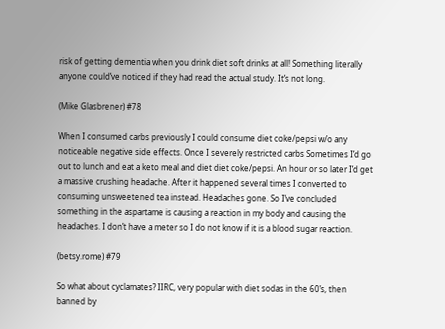risk of getting dementia when you drink diet soft drinks at all! Something literally anyone could’ve noticed if they had read the actual study. It’s not long.

(Mike Glasbrener) #78

When I consumed carbs previously I could consume diet coke/pepsi w/o any noticeable negative side effects. Once I severely restricted carbs Sometimes I’d go out to lunch and eat a keto meal and diet diet coke/pepsi. An hour or so later I’d get a massive crushing headache. After it happened several times I converted to consuming unsweetened tea instead. Headaches gone. So I’ve concluded something in the aspartame is causing a reaction in my body and causing the headaches. I don’t have a meter so I do not know if it is a blood sugar reaction.

(betsy.rome) #79

So what about cyclamates? IIRC, very popular with diet sodas in the 60’s, then banned by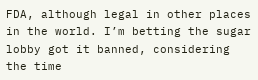FDA, although legal in other places in the world. I’m betting the sugar lobby got it banned, considering the time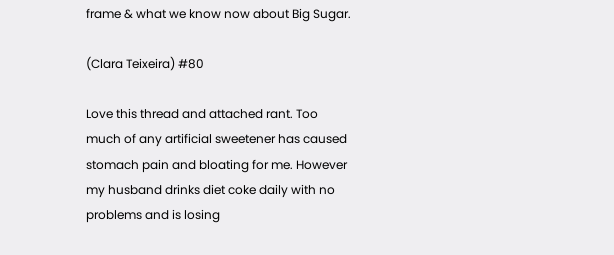frame & what we know now about Big Sugar.

(Clara Teixeira) #80

Love this thread and attached rant. Too much of any artificial sweetener has caused stomach pain and bloating for me. However my husband drinks diet coke daily with no problems and is losing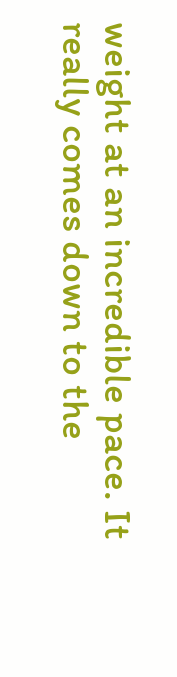weight at an incredible pace. It really comes down to the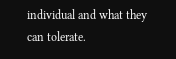individual and what they can tolerate.